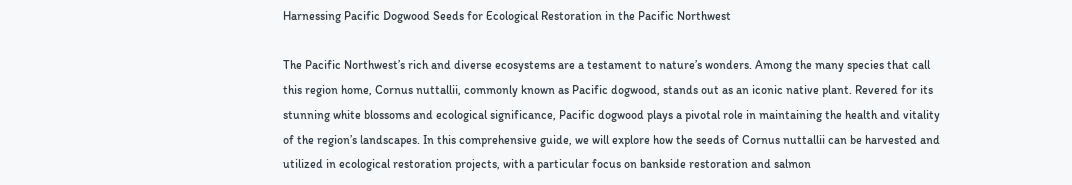Harnessing Pacific Dogwood Seeds for Ecological Restoration in the Pacific Northwest

The Pacific Northwest’s rich and diverse ecosystems are a testament to nature’s wonders. Among the many species that call this region home, Cornus nuttallii, commonly known as Pacific dogwood, stands out as an iconic native plant. Revered for its stunning white blossoms and ecological significance, Pacific dogwood plays a pivotal role in maintaining the health and vitality of the region’s landscapes. In this comprehensive guide, we will explore how the seeds of Cornus nuttallii can be harvested and utilized in ecological restoration projects, with a particular focus on bankside restoration and salmon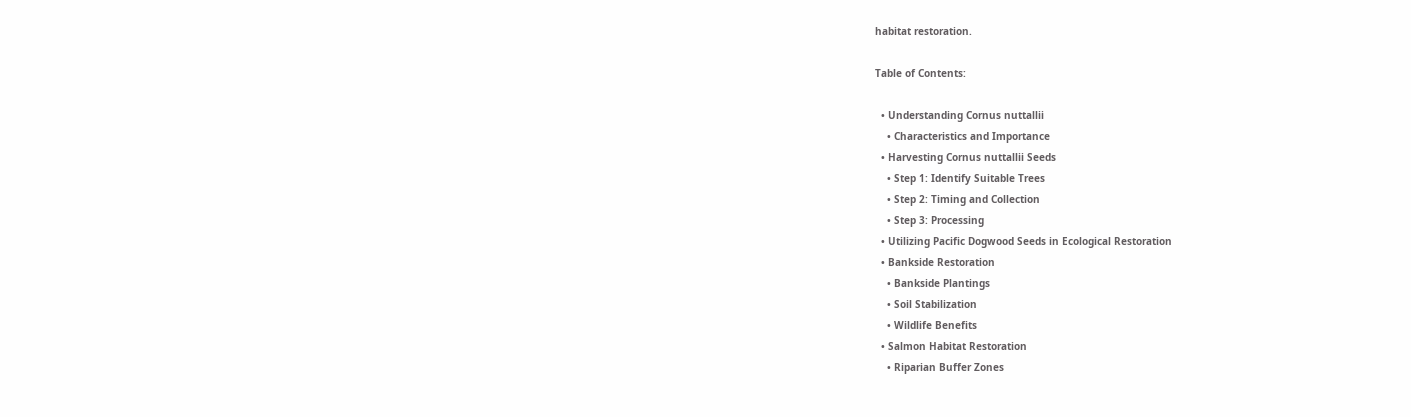habitat restoration.

Table of Contents:

  • Understanding Cornus nuttallii
    • Characteristics and Importance
  • Harvesting Cornus nuttallii Seeds
    • Step 1: Identify Suitable Trees
    • Step 2: Timing and Collection
    • Step 3: Processing
  • Utilizing Pacific Dogwood Seeds in Ecological Restoration
  • Bankside Restoration
    • Bankside Plantings
    • Soil Stabilization
    • Wildlife Benefits
  • Salmon Habitat Restoration
    • Riparian Buffer Zones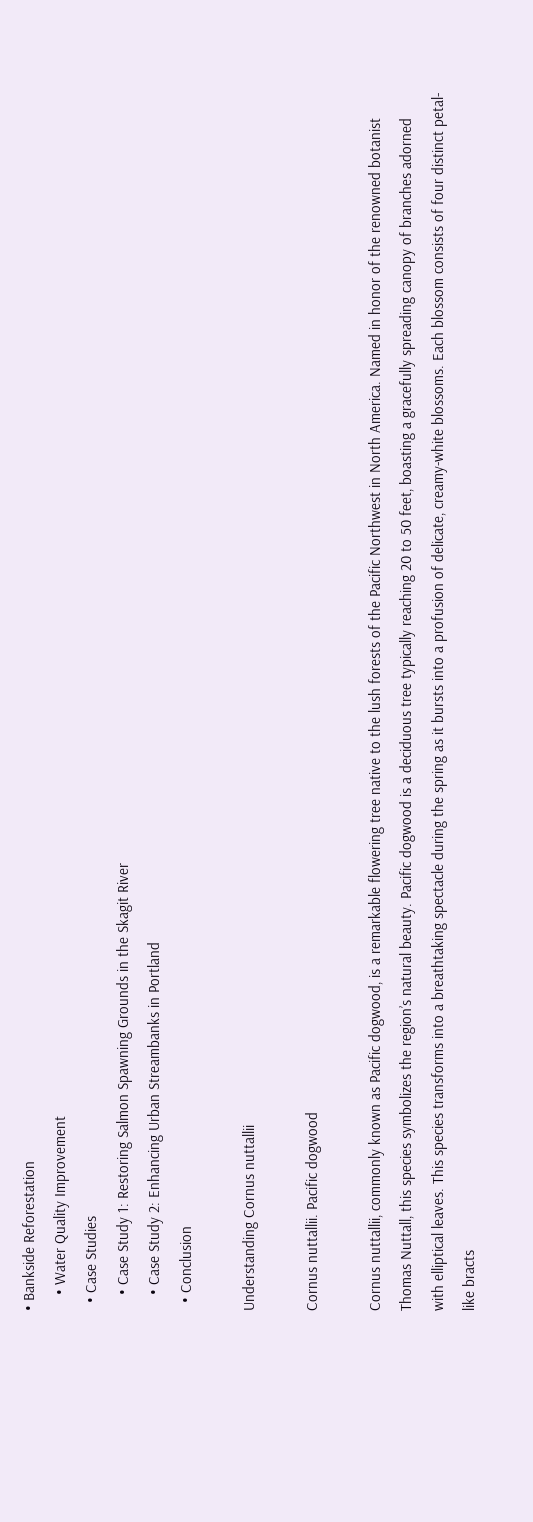• Bankside Reforestation
    • Water Quality Improvement
  • Case Studies
    • Case Study 1: Restoring Salmon Spawning Grounds in the Skagit River
    • Case Study 2: Enhancing Urban Streambanks in Portland
  • Conclusion

Understanding Cornus nuttallii

Cornus nuttallii. Pacific dogwood

Cornus nuttallii, commonly known as Pacific dogwood, is a remarkable flowering tree native to the lush forests of the Pacific Northwest in North America. Named in honor of the renowned botanist Thomas Nuttall, this species symbolizes the region’s natural beauty. Pacific dogwood is a deciduous tree typically reaching 20 to 50 feet, boasting a gracefully spreading canopy of branches adorned with elliptical leaves. This species transforms into a breathtaking spectacle during the spring as it bursts into a profusion of delicate, creamy-white blossoms. Each blossom consists of four distinct petal-like bracts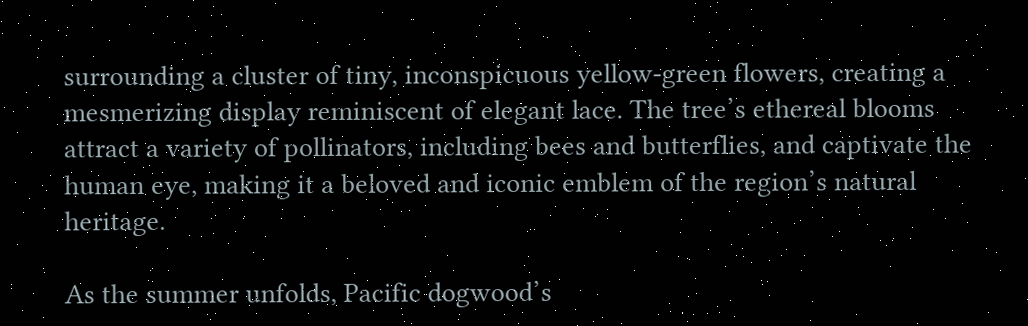surrounding a cluster of tiny, inconspicuous yellow-green flowers, creating a mesmerizing display reminiscent of elegant lace. The tree’s ethereal blooms attract a variety of pollinators, including bees and butterflies, and captivate the human eye, making it a beloved and iconic emblem of the region’s natural heritage.

As the summer unfolds, Pacific dogwood’s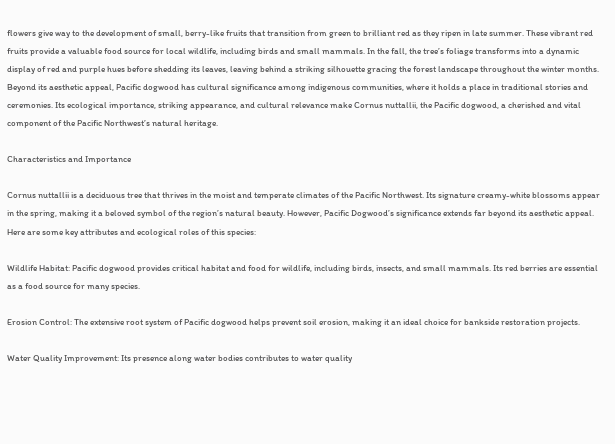flowers give way to the development of small, berry-like fruits that transition from green to brilliant red as they ripen in late summer. These vibrant red fruits provide a valuable food source for local wildlife, including birds and small mammals. In the fall, the tree’s foliage transforms into a dynamic display of red and purple hues before shedding its leaves, leaving behind a striking silhouette gracing the forest landscape throughout the winter months. Beyond its aesthetic appeal, Pacific dogwood has cultural significance among indigenous communities, where it holds a place in traditional stories and ceremonies. Its ecological importance, striking appearance, and cultural relevance make Cornus nuttallii, the Pacific dogwood, a cherished and vital component of the Pacific Northwest’s natural heritage.

Characteristics and Importance

Cornus nuttallii is a deciduous tree that thrives in the moist and temperate climates of the Pacific Northwest. Its signature creamy-white blossoms appear in the spring, making it a beloved symbol of the region’s natural beauty. However, Pacific Dogwood’s significance extends far beyond its aesthetic appeal. Here are some key attributes and ecological roles of this species:

Wildlife Habitat: Pacific dogwood provides critical habitat and food for wildlife, including birds, insects, and small mammals. Its red berries are essential as a food source for many species.

Erosion Control: The extensive root system of Pacific dogwood helps prevent soil erosion, making it an ideal choice for bankside restoration projects.

Water Quality Improvement: Its presence along water bodies contributes to water quality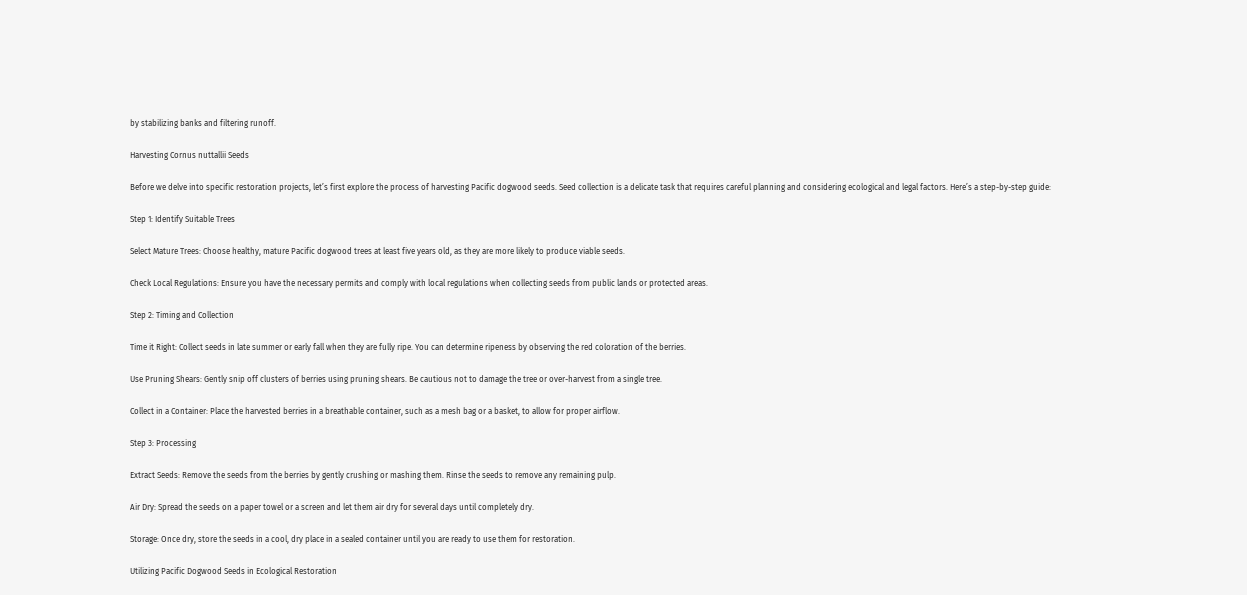by stabilizing banks and filtering runoff.

Harvesting Cornus nuttallii Seeds

Before we delve into specific restoration projects, let’s first explore the process of harvesting Pacific dogwood seeds. Seed collection is a delicate task that requires careful planning and considering ecological and legal factors. Here’s a step-by-step guide:

Step 1: Identify Suitable Trees

Select Mature Trees: Choose healthy, mature Pacific dogwood trees at least five years old, as they are more likely to produce viable seeds.

Check Local Regulations: Ensure you have the necessary permits and comply with local regulations when collecting seeds from public lands or protected areas.

Step 2: Timing and Collection

Time it Right: Collect seeds in late summer or early fall when they are fully ripe. You can determine ripeness by observing the red coloration of the berries.

Use Pruning Shears: Gently snip off clusters of berries using pruning shears. Be cautious not to damage the tree or over-harvest from a single tree.

Collect in a Container: Place the harvested berries in a breathable container, such as a mesh bag or a basket, to allow for proper airflow.

Step 3: Processing

Extract Seeds: Remove the seeds from the berries by gently crushing or mashing them. Rinse the seeds to remove any remaining pulp.

Air Dry: Spread the seeds on a paper towel or a screen and let them air dry for several days until completely dry.

Storage: Once dry, store the seeds in a cool, dry place in a sealed container until you are ready to use them for restoration.

Utilizing Pacific Dogwood Seeds in Ecological Restoration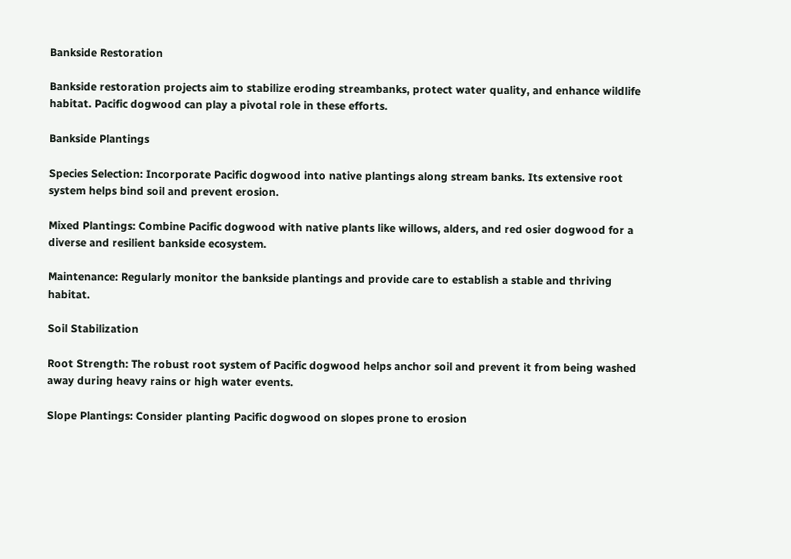Bankside Restoration

Bankside restoration projects aim to stabilize eroding streambanks, protect water quality, and enhance wildlife habitat. Pacific dogwood can play a pivotal role in these efforts.

Bankside Plantings

Species Selection: Incorporate Pacific dogwood into native plantings along stream banks. Its extensive root system helps bind soil and prevent erosion.

Mixed Plantings: Combine Pacific dogwood with native plants like willows, alders, and red osier dogwood for a diverse and resilient bankside ecosystem.

Maintenance: Regularly monitor the bankside plantings and provide care to establish a stable and thriving habitat.

Soil Stabilization

Root Strength: The robust root system of Pacific dogwood helps anchor soil and prevent it from being washed away during heavy rains or high water events.

Slope Plantings: Consider planting Pacific dogwood on slopes prone to erosion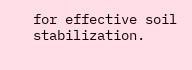for effective soil stabilization.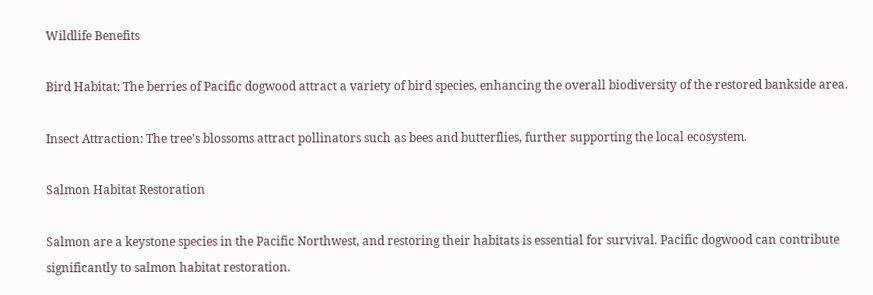Wildlife Benefits

Bird Habitat: The berries of Pacific dogwood attract a variety of bird species, enhancing the overall biodiversity of the restored bankside area.

Insect Attraction: The tree’s blossoms attract pollinators such as bees and butterflies, further supporting the local ecosystem.

Salmon Habitat Restoration

Salmon are a keystone species in the Pacific Northwest, and restoring their habitats is essential for survival. Pacific dogwood can contribute significantly to salmon habitat restoration.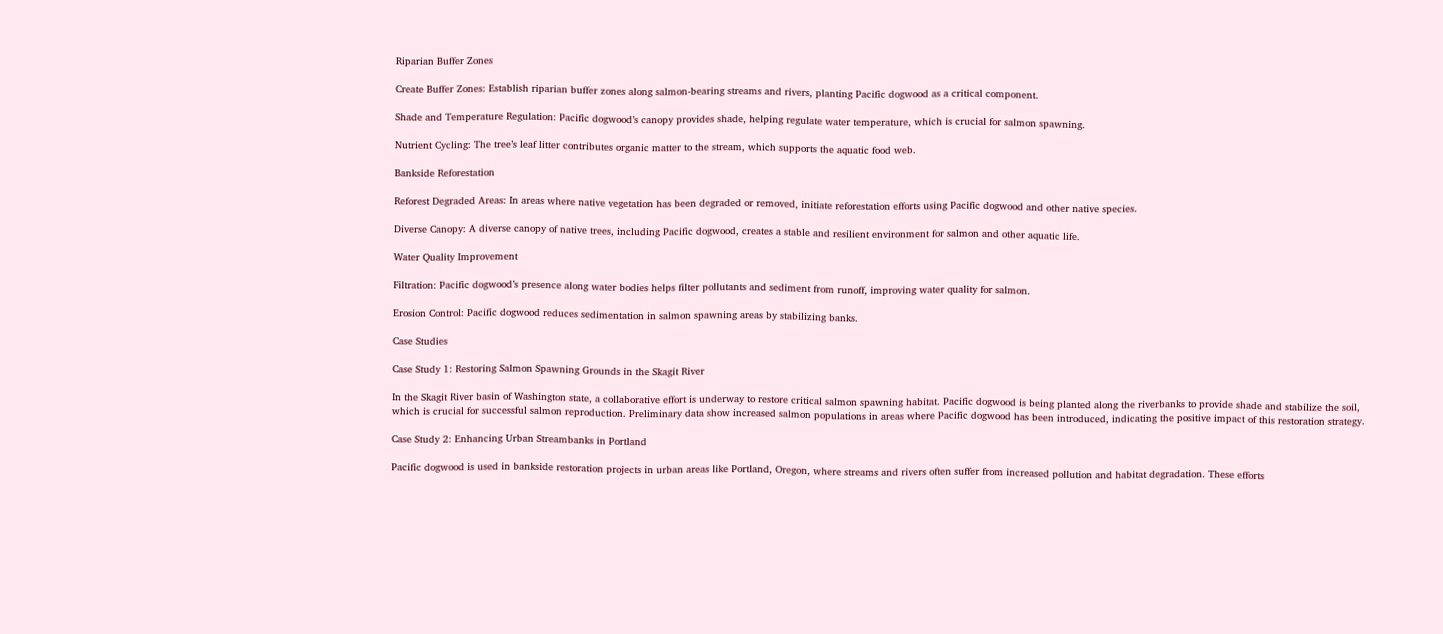Riparian Buffer Zones

Create Buffer Zones: Establish riparian buffer zones along salmon-bearing streams and rivers, planting Pacific dogwood as a critical component.

Shade and Temperature Regulation: Pacific dogwood’s canopy provides shade, helping regulate water temperature, which is crucial for salmon spawning.

Nutrient Cycling: The tree’s leaf litter contributes organic matter to the stream, which supports the aquatic food web.

Bankside Reforestation

Reforest Degraded Areas: In areas where native vegetation has been degraded or removed, initiate reforestation efforts using Pacific dogwood and other native species.

Diverse Canopy: A diverse canopy of native trees, including Pacific dogwood, creates a stable and resilient environment for salmon and other aquatic life.

Water Quality Improvement

Filtration: Pacific dogwood’s presence along water bodies helps filter pollutants and sediment from runoff, improving water quality for salmon.

Erosion Control: Pacific dogwood reduces sedimentation in salmon spawning areas by stabilizing banks.

Case Studies

Case Study 1: Restoring Salmon Spawning Grounds in the Skagit River

In the Skagit River basin of Washington state, a collaborative effort is underway to restore critical salmon spawning habitat. Pacific dogwood is being planted along the riverbanks to provide shade and stabilize the soil, which is crucial for successful salmon reproduction. Preliminary data show increased salmon populations in areas where Pacific dogwood has been introduced, indicating the positive impact of this restoration strategy.

Case Study 2: Enhancing Urban Streambanks in Portland

Pacific dogwood is used in bankside restoration projects in urban areas like Portland, Oregon, where streams and rivers often suffer from increased pollution and habitat degradation. These efforts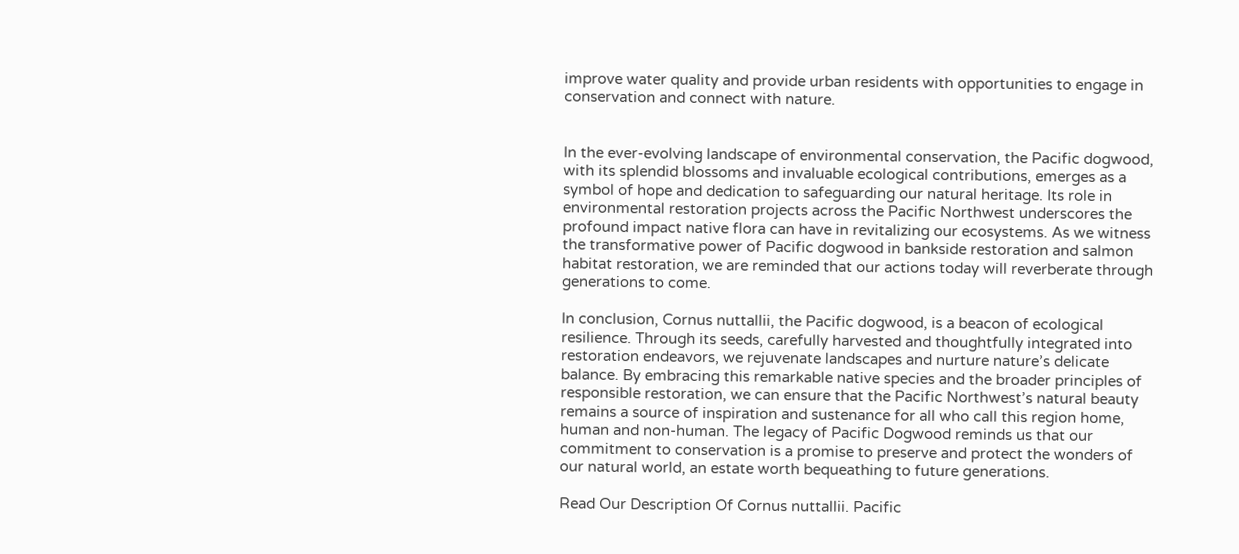improve water quality and provide urban residents with opportunities to engage in conservation and connect with nature.


In the ever-evolving landscape of environmental conservation, the Pacific dogwood, with its splendid blossoms and invaluable ecological contributions, emerges as a symbol of hope and dedication to safeguarding our natural heritage. Its role in environmental restoration projects across the Pacific Northwest underscores the profound impact native flora can have in revitalizing our ecosystems. As we witness the transformative power of Pacific dogwood in bankside restoration and salmon habitat restoration, we are reminded that our actions today will reverberate through generations to come.

In conclusion, Cornus nuttallii, the Pacific dogwood, is a beacon of ecological resilience. Through its seeds, carefully harvested and thoughtfully integrated into restoration endeavors, we rejuvenate landscapes and nurture nature’s delicate balance. By embracing this remarkable native species and the broader principles of responsible restoration, we can ensure that the Pacific Northwest’s natural beauty remains a source of inspiration and sustenance for all who call this region home, human and non-human. The legacy of Pacific Dogwood reminds us that our commitment to conservation is a promise to preserve and protect the wonders of our natural world, an estate worth bequeathing to future generations.

Read Our Description Of Cornus nuttallii. Pacific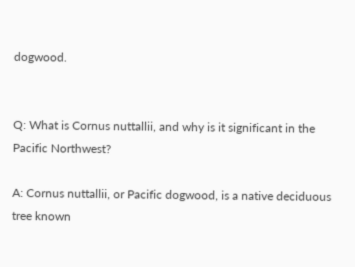dogwood.


Q: What is Cornus nuttallii, and why is it significant in the Pacific Northwest?

A: Cornus nuttallii, or Pacific dogwood, is a native deciduous tree known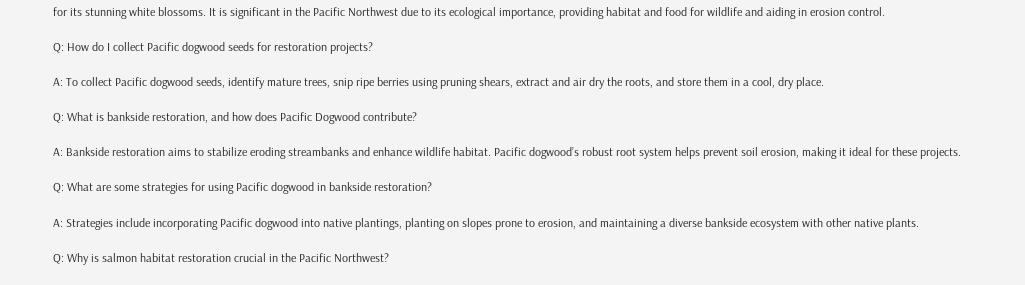for its stunning white blossoms. It is significant in the Pacific Northwest due to its ecological importance, providing habitat and food for wildlife and aiding in erosion control.

Q: How do I collect Pacific dogwood seeds for restoration projects?

A: To collect Pacific dogwood seeds, identify mature trees, snip ripe berries using pruning shears, extract and air dry the roots, and store them in a cool, dry place.

Q: What is bankside restoration, and how does Pacific Dogwood contribute?

A: Bankside restoration aims to stabilize eroding streambanks and enhance wildlife habitat. Pacific dogwood’s robust root system helps prevent soil erosion, making it ideal for these projects.

Q: What are some strategies for using Pacific dogwood in bankside restoration?

A: Strategies include incorporating Pacific dogwood into native plantings, planting on slopes prone to erosion, and maintaining a diverse bankside ecosystem with other native plants.

Q: Why is salmon habitat restoration crucial in the Pacific Northwest?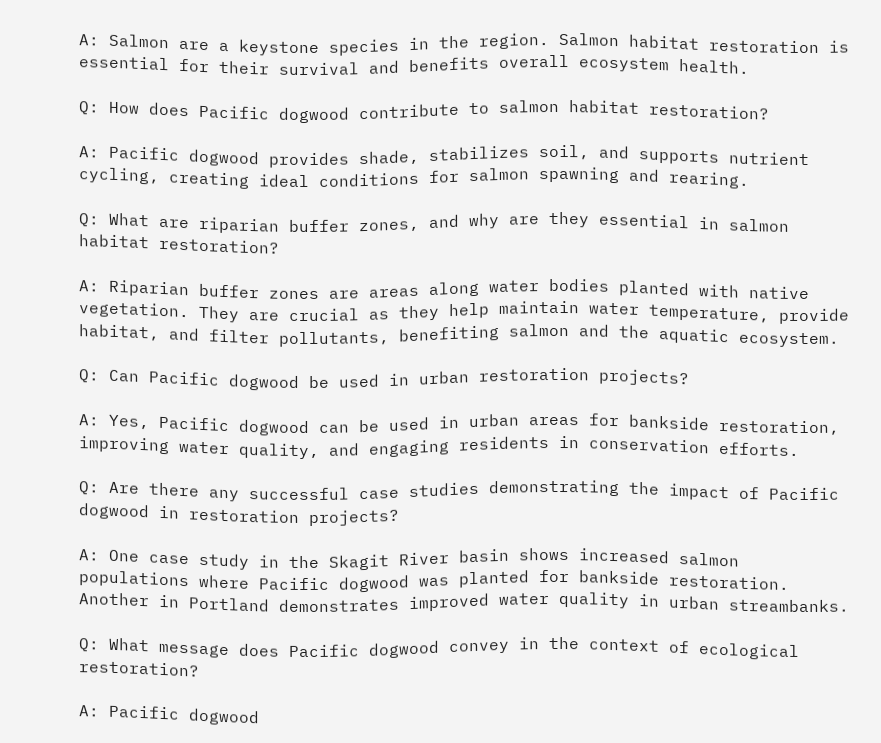A: Salmon are a keystone species in the region. Salmon habitat restoration is essential for their survival and benefits overall ecosystem health.

Q: How does Pacific dogwood contribute to salmon habitat restoration?

A: Pacific dogwood provides shade, stabilizes soil, and supports nutrient cycling, creating ideal conditions for salmon spawning and rearing.

Q: What are riparian buffer zones, and why are they essential in salmon habitat restoration?

A: Riparian buffer zones are areas along water bodies planted with native vegetation. They are crucial as they help maintain water temperature, provide habitat, and filter pollutants, benefiting salmon and the aquatic ecosystem.

Q: Can Pacific dogwood be used in urban restoration projects?

A: Yes, Pacific dogwood can be used in urban areas for bankside restoration, improving water quality, and engaging residents in conservation efforts.

Q: Are there any successful case studies demonstrating the impact of Pacific dogwood in restoration projects?

A: One case study in the Skagit River basin shows increased salmon populations where Pacific dogwood was planted for bankside restoration. Another in Portland demonstrates improved water quality in urban streambanks.

Q: What message does Pacific dogwood convey in the context of ecological restoration?

A: Pacific dogwood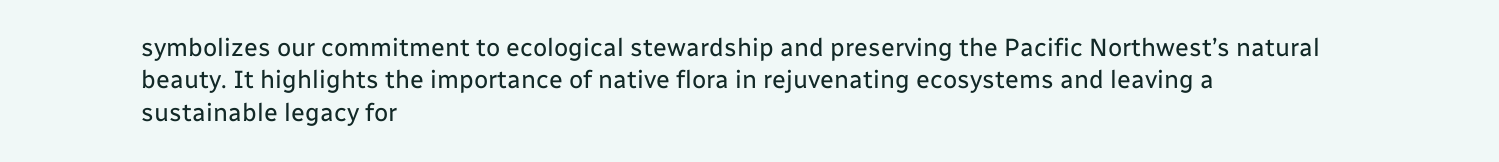symbolizes our commitment to ecological stewardship and preserving the Pacific Northwest’s natural beauty. It highlights the importance of native flora in rejuvenating ecosystems and leaving a sustainable legacy for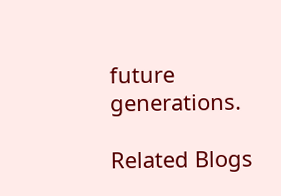future generations.

Related Blogs